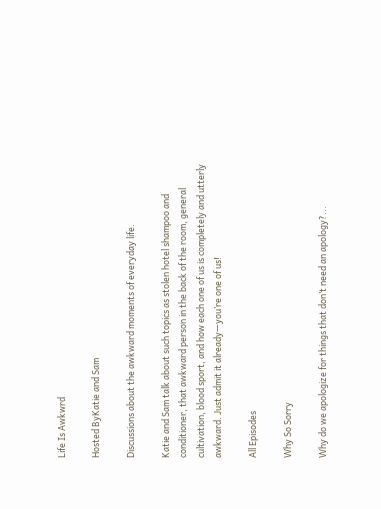Life Is Awkwrd

Hosted ByKatie and Sam

Discussions about the awkward moments of everyday life.

Katie and Sam talk about such topics as stolen hotel shampoo and conditioner, that awkward person in the back of the room, general cultivation, blood sport, and how each one of us is completely and utterly awkward. Just admit it already—you’re one of us!

All Episodes

Why So Sorry

Why do we apologize for things that don’t need an apology?...